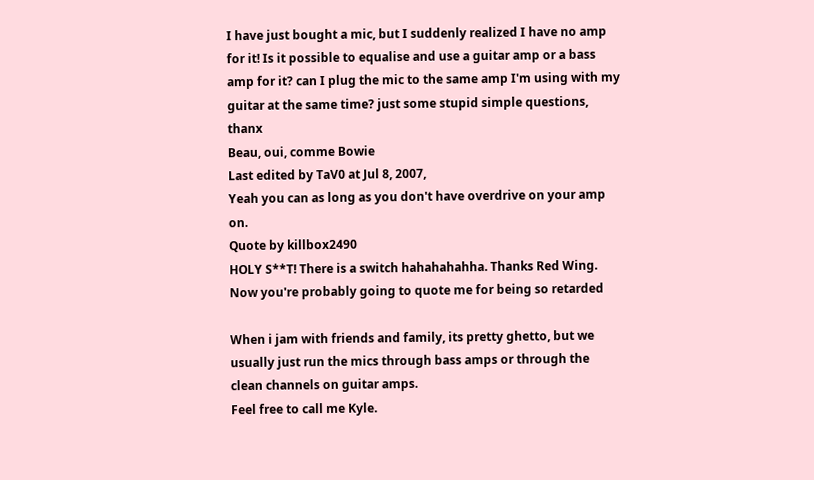I have just bought a mic, but I suddenly realized I have no amp for it! Is it possible to equalise and use a guitar amp or a bass amp for it? can I plug the mic to the same amp I'm using with my guitar at the same time? just some stupid simple questions, thanx
Beau, oui, comme Bowie
Last edited by TaV0 at Jul 8, 2007,
Yeah you can as long as you don't have overdrive on your amp on.
Quote by killbox2490
HOLY S**T! There is a switch hahahahahha. Thanks Red Wing. Now you're probably going to quote me for being so retarded

When i jam with friends and family, its pretty ghetto, but we usually just run the mics through bass amps or through the clean channels on guitar amps.
Feel free to call me Kyle.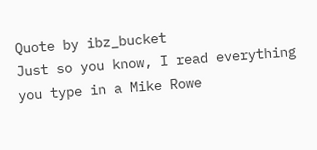Quote by ibz_bucket
Just so you know, I read everything you type in a Mike Rowe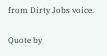from Dirty Jobs voice.

Quote by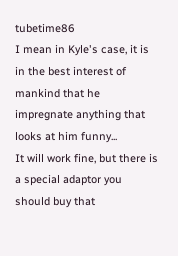tubetime86
I mean in Kyle's case, it is in the best interest of mankind that he impregnate anything that looks at him funny...
It will work fine, but there is a special adaptor you should buy that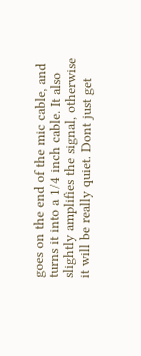goes on the end of the mic cable, and turns it into a 1/4 inch cable. It also slightly amplifies the signal, otherwise it will be really quiet. Dont just get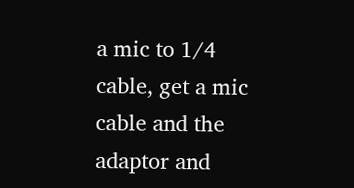a mic to 1/4 cable, get a mic cable and the adaptor and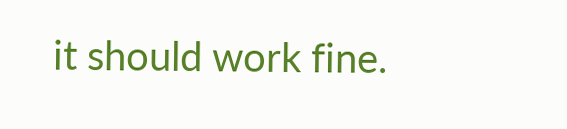it should work fine.